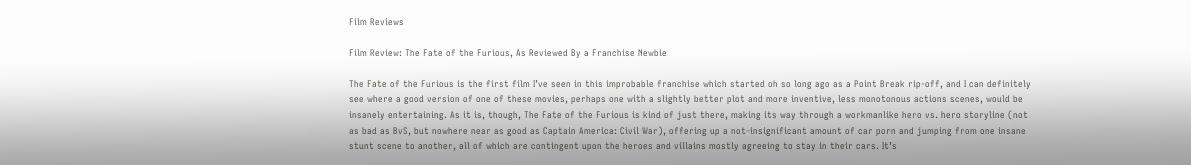Film Reviews

Film Review: The Fate of the Furious, As Reviewed By a Franchise Newbie

The Fate of the Furious is the first film I’ve seen in this improbable franchise which started oh so long ago as a Point Break rip-off, and I can definitely see where a good version of one of these movies, perhaps one with a slightly better plot and more inventive, less monotonous actions scenes, would be insanely entertaining. As it is, though, The Fate of the Furious is kind of just there, making its way through a workmanlike hero vs. hero storyline (not as bad as BvS, but nowhere near as good as Captain America: Civil War), offering up a not-insignificant amount of car porn and jumping from one insane stunt scene to another, all of which are contingent upon the heroes and villains mostly agreeing to stay in their cars. It’s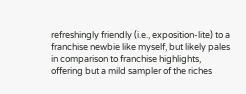refreshingly friendly (i.e., exposition-lite) to a franchise newbie like myself, but likely pales in comparison to franchise highlights, offering but a mild sampler of the riches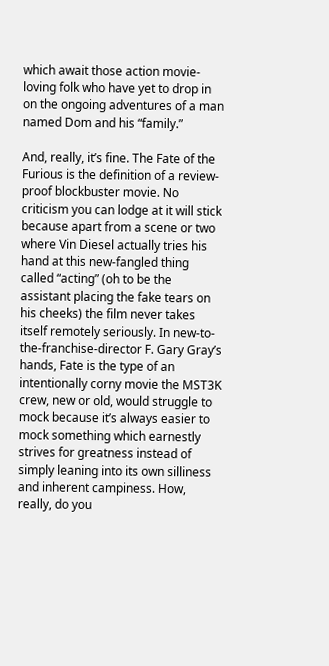which await those action movie-loving folk who have yet to drop in on the ongoing adventures of a man named Dom and his “family.”

And, really, it’s fine. The Fate of the Furious is the definition of a review-proof blockbuster movie. No criticism you can lodge at it will stick because apart from a scene or two where Vin Diesel actually tries his hand at this new-fangled thing called “acting” (oh to be the assistant placing the fake tears on his cheeks) the film never takes itself remotely seriously. In new-to-the-franchise-director F. Gary Gray’s hands, Fate is the type of an intentionally corny movie the MST3K crew, new or old, would struggle to mock because it’s always easier to mock something which earnestly strives for greatness instead of simply leaning into its own silliness and inherent campiness. How, really, do you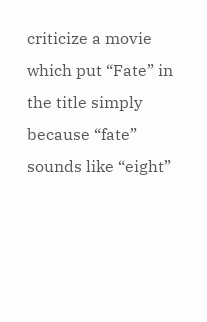criticize a movie which put “Fate” in the title simply because “fate” sounds like “eight”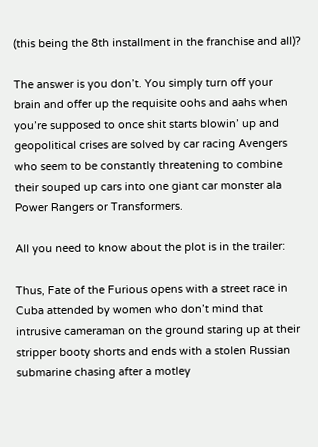(this being the 8th installment in the franchise and all)?

The answer is you don’t. You simply turn off your brain and offer up the requisite oohs and aahs when you’re supposed to once shit starts blowin’ up and geopolitical crises are solved by car racing Avengers who seem to be constantly threatening to combine their souped up cars into one giant car monster ala Power Rangers or Transformers.

All you need to know about the plot is in the trailer:

Thus, Fate of the Furious opens with a street race in Cuba attended by women who don’t mind that intrusive cameraman on the ground staring up at their stripper booty shorts and ends with a stolen Russian submarine chasing after a motley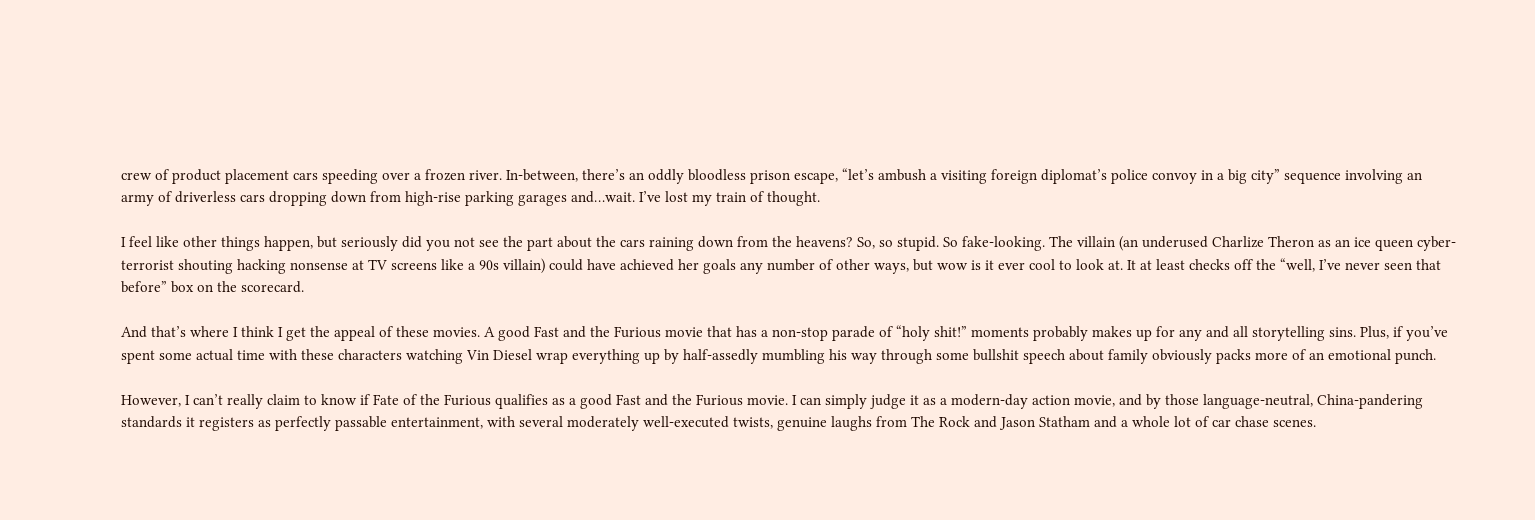crew of product placement cars speeding over a frozen river. In-between, there’s an oddly bloodless prison escape, “let’s ambush a visiting foreign diplomat’s police convoy in a big city” sequence involving an army of driverless cars dropping down from high-rise parking garages and…wait. I’ve lost my train of thought.

I feel like other things happen, but seriously did you not see the part about the cars raining down from the heavens? So, so stupid. So fake-looking. The villain (an underused Charlize Theron as an ice queen cyber-terrorist shouting hacking nonsense at TV screens like a 90s villain) could have achieved her goals any number of other ways, but wow is it ever cool to look at. It at least checks off the “well, I’ve never seen that before” box on the scorecard.

And that’s where I think I get the appeal of these movies. A good Fast and the Furious movie that has a non-stop parade of “holy shit!” moments probably makes up for any and all storytelling sins. Plus, if you’ve spent some actual time with these characters watching Vin Diesel wrap everything up by half-assedly mumbling his way through some bullshit speech about family obviously packs more of an emotional punch.

However, I can’t really claim to know if Fate of the Furious qualifies as a good Fast and the Furious movie. I can simply judge it as a modern-day action movie, and by those language-neutral, China-pandering standards it registers as perfectly passable entertainment, with several moderately well-executed twists, genuine laughs from The Rock and Jason Statham and a whole lot of car chase scenes.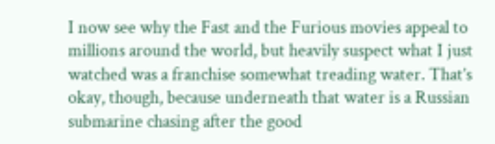I now see why the Fast and the Furious movies appeal to millions around the world, but heavily suspect what I just watched was a franchise somewhat treading water. That’s okay, though, because underneath that water is a Russian submarine chasing after the good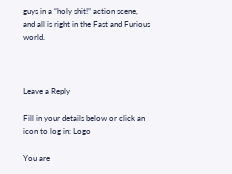guys in a “holy shit!” action scene, and all is right in the Fast and Furious world.



Leave a Reply

Fill in your details below or click an icon to log in: Logo

You are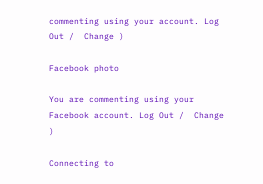commenting using your account. Log Out /  Change )

Facebook photo

You are commenting using your Facebook account. Log Out /  Change )

Connecting to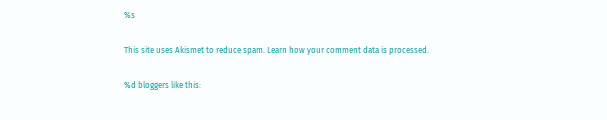%s

This site uses Akismet to reduce spam. Learn how your comment data is processed.

%d bloggers like this: